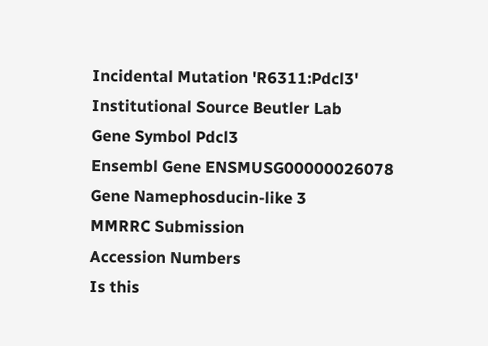Incidental Mutation 'R6311:Pdcl3'
Institutional Source Beutler Lab
Gene Symbol Pdcl3
Ensembl Gene ENSMUSG00000026078
Gene Namephosducin-like 3
MMRRC Submission
Accession Numbers
Is this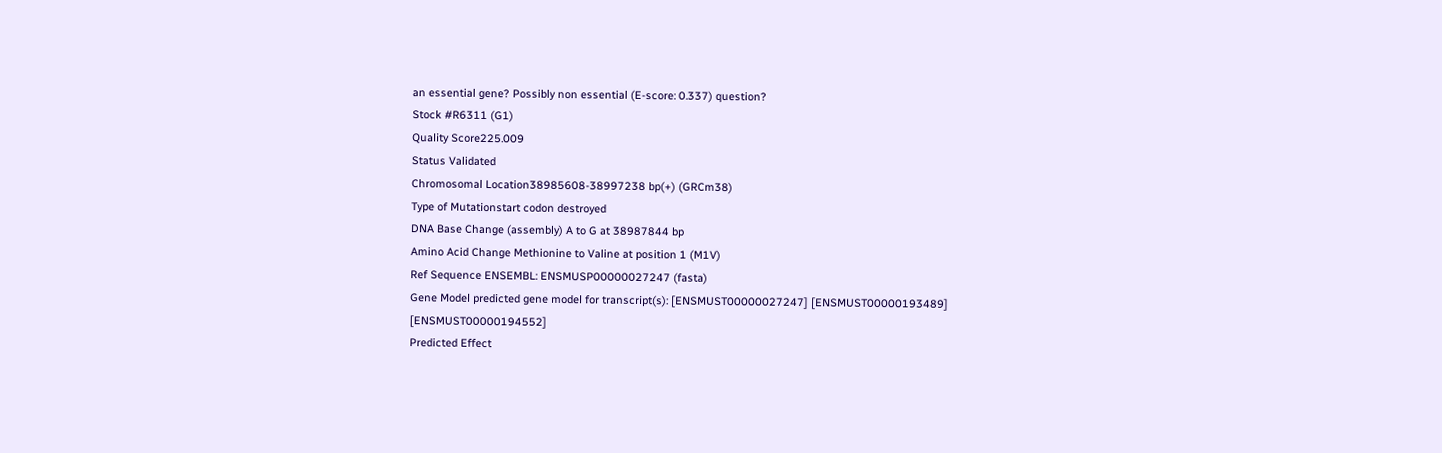an essential gene? Possibly non essential (E-score: 0.337) question?
Stock #R6311 (G1)
Quality Score225.009
Status Validated
Chromosomal Location38985608-38997238 bp(+) (GRCm38)
Type of Mutationstart codon destroyed
DNA Base Change (assembly) A to G at 38987844 bp
Amino Acid Change Methionine to Valine at position 1 (M1V)
Ref Sequence ENSEMBL: ENSMUSP00000027247 (fasta)
Gene Model predicted gene model for transcript(s): [ENSMUST00000027247] [ENSMUST00000193489] [ENSMUST00000194552]
Predicted Effect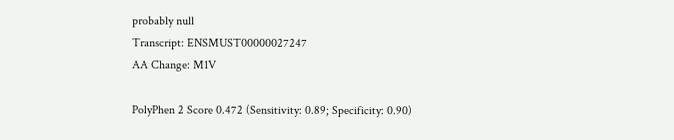probably null
Transcript: ENSMUST00000027247
AA Change: M1V

PolyPhen 2 Score 0.472 (Sensitivity: 0.89; Specificity: 0.90)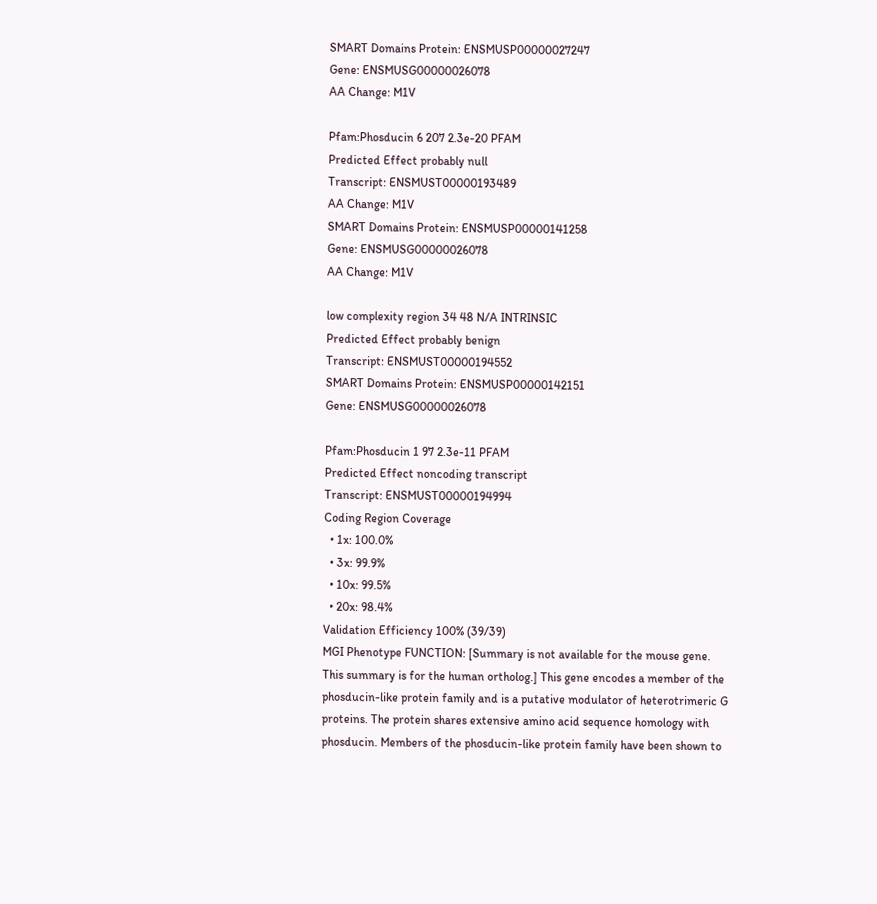SMART Domains Protein: ENSMUSP00000027247
Gene: ENSMUSG00000026078
AA Change: M1V

Pfam:Phosducin 6 207 2.3e-20 PFAM
Predicted Effect probably null
Transcript: ENSMUST00000193489
AA Change: M1V
SMART Domains Protein: ENSMUSP00000141258
Gene: ENSMUSG00000026078
AA Change: M1V

low complexity region 34 48 N/A INTRINSIC
Predicted Effect probably benign
Transcript: ENSMUST00000194552
SMART Domains Protein: ENSMUSP00000142151
Gene: ENSMUSG00000026078

Pfam:Phosducin 1 97 2.3e-11 PFAM
Predicted Effect noncoding transcript
Transcript: ENSMUST00000194994
Coding Region Coverage
  • 1x: 100.0%
  • 3x: 99.9%
  • 10x: 99.5%
  • 20x: 98.4%
Validation Efficiency 100% (39/39)
MGI Phenotype FUNCTION: [Summary is not available for the mouse gene. This summary is for the human ortholog.] This gene encodes a member of the phosducin-like protein family and is a putative modulator of heterotrimeric G proteins. The protein shares extensive amino acid sequence homology with phosducin. Members of the phosducin-like protein family have been shown to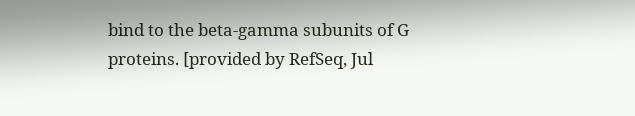bind to the beta-gamma subunits of G proteins. [provided by RefSeq, Jul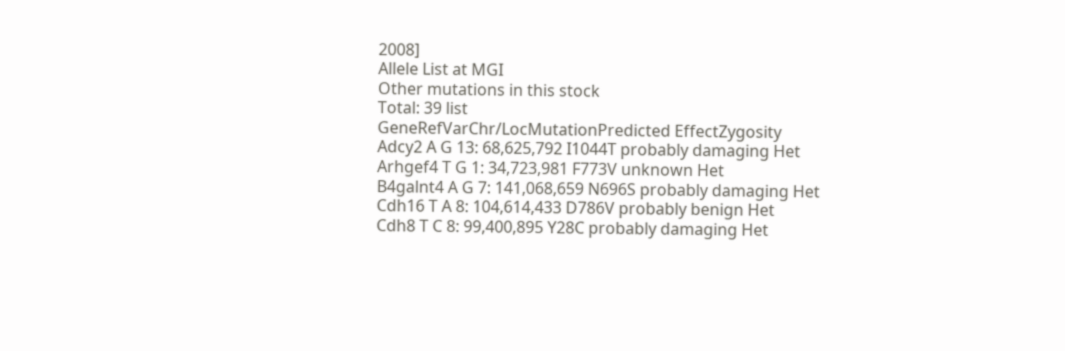2008]
Allele List at MGI
Other mutations in this stock
Total: 39 list
GeneRefVarChr/LocMutationPredicted EffectZygosity
Adcy2 A G 13: 68,625,792 I1044T probably damaging Het
Arhgef4 T G 1: 34,723,981 F773V unknown Het
B4galnt4 A G 7: 141,068,659 N696S probably damaging Het
Cdh16 T A 8: 104,614,433 D786V probably benign Het
Cdh8 T C 8: 99,400,895 Y28C probably damaging Het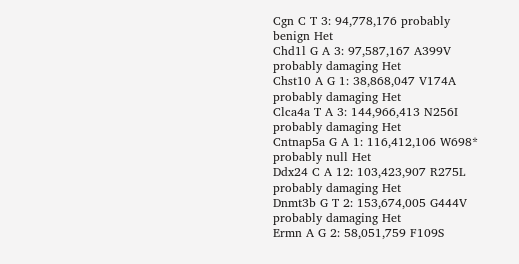Cgn C T 3: 94,778,176 probably benign Het
Chd1l G A 3: 97,587,167 A399V probably damaging Het
Chst10 A G 1: 38,868,047 V174A probably damaging Het
Clca4a T A 3: 144,966,413 N256I probably damaging Het
Cntnap5a G A 1: 116,412,106 W698* probably null Het
Ddx24 C A 12: 103,423,907 R275L probably damaging Het
Dnmt3b G T 2: 153,674,005 G444V probably damaging Het
Ermn A G 2: 58,051,759 F109S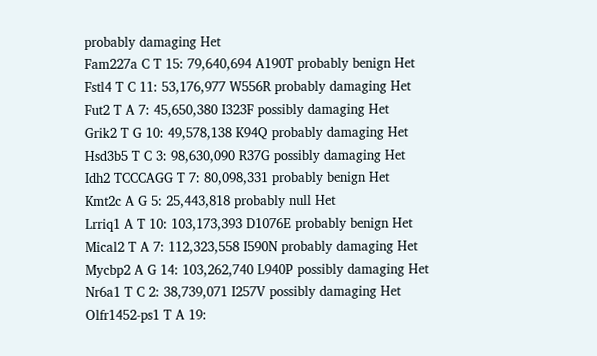probably damaging Het
Fam227a C T 15: 79,640,694 A190T probably benign Het
Fstl4 T C 11: 53,176,977 W556R probably damaging Het
Fut2 T A 7: 45,650,380 I323F possibly damaging Het
Grik2 T G 10: 49,578,138 K94Q probably damaging Het
Hsd3b5 T C 3: 98,630,090 R37G possibly damaging Het
Idh2 TCCCAGG T 7: 80,098,331 probably benign Het
Kmt2c A G 5: 25,443,818 probably null Het
Lrriq1 A T 10: 103,173,393 D1076E probably benign Het
Mical2 T A 7: 112,323,558 I590N probably damaging Het
Mycbp2 A G 14: 103,262,740 L940P possibly damaging Het
Nr6a1 T C 2: 38,739,071 I257V possibly damaging Het
Olfr1452-ps1 T A 19: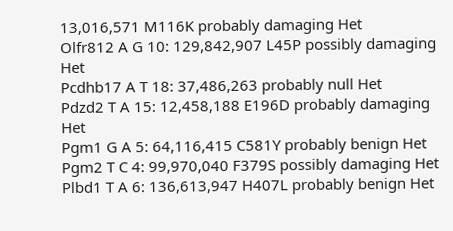13,016,571 M116K probably damaging Het
Olfr812 A G 10: 129,842,907 L45P possibly damaging Het
Pcdhb17 A T 18: 37,486,263 probably null Het
Pdzd2 T A 15: 12,458,188 E196D probably damaging Het
Pgm1 G A 5: 64,116,415 C581Y probably benign Het
Pgm2 T C 4: 99,970,040 F379S possibly damaging Het
Plbd1 T A 6: 136,613,947 H407L probably benign Het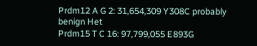Prdm12 A G 2: 31,654,309 Y308C probably benign Het
Prdm15 T C 16: 97,799,055 E893G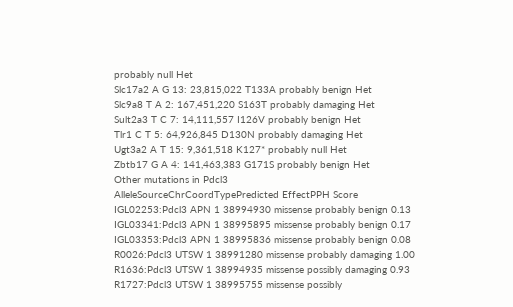probably null Het
Slc17a2 A G 13: 23,815,022 T133A probably benign Het
Slc9a8 T A 2: 167,451,220 S163T probably damaging Het
Sult2a3 T C 7: 14,111,557 I126V probably benign Het
Tlr1 C T 5: 64,926,845 D130N probably damaging Het
Ugt3a2 A T 15: 9,361,518 K127* probably null Het
Zbtb17 G A 4: 141,463,383 G171S probably benign Het
Other mutations in Pdcl3
AlleleSourceChrCoordTypePredicted EffectPPH Score
IGL02253:Pdcl3 APN 1 38994930 missense probably benign 0.13
IGL03341:Pdcl3 APN 1 38995895 missense probably benign 0.17
IGL03353:Pdcl3 APN 1 38995836 missense probably benign 0.08
R0026:Pdcl3 UTSW 1 38991280 missense probably damaging 1.00
R1636:Pdcl3 UTSW 1 38994935 missense possibly damaging 0.93
R1727:Pdcl3 UTSW 1 38995755 missense possibly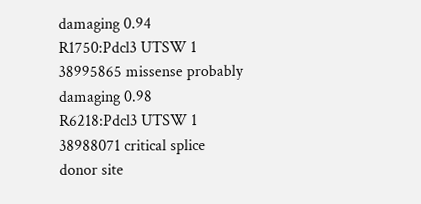damaging 0.94
R1750:Pdcl3 UTSW 1 38995865 missense probably damaging 0.98
R6218:Pdcl3 UTSW 1 38988071 critical splice donor site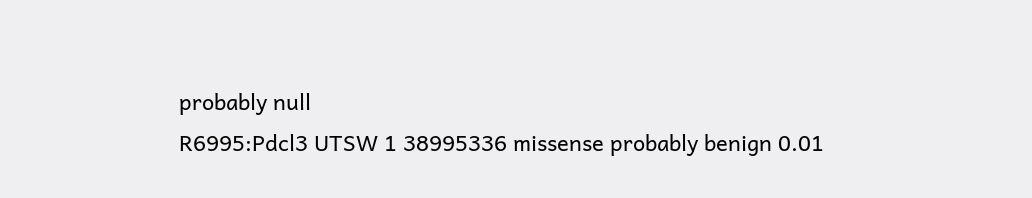probably null
R6995:Pdcl3 UTSW 1 38995336 missense probably benign 0.01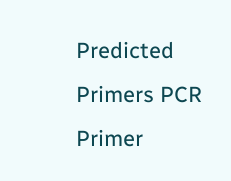Predicted Primers PCR Primer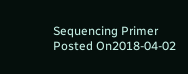Sequencing Primer
Posted On2018-04-02